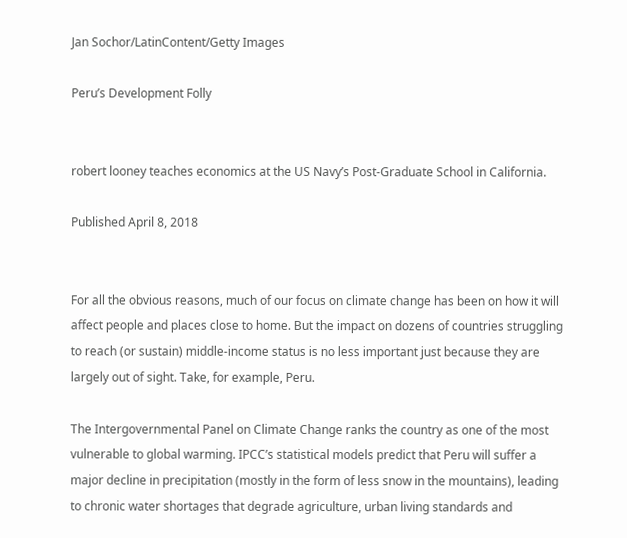Jan Sochor/LatinContent/Getty Images

Peru’s Development Folly


robert looney teaches economics at the US Navy’s Post-Graduate School in California.

Published April 8, 2018


For all the obvious reasons, much of our focus on climate change has been on how it will affect people and places close to home. But the impact on dozens of countries struggling to reach (or sustain) middle-income status is no less important just because they are largely out of sight. Take, for example, Peru.

The Intergovernmental Panel on Climate Change ranks the country as one of the most vulnerable to global warming. IPCC’s statistical models predict that Peru will suffer a major decline in precipitation (mostly in the form of less snow in the mountains), leading to chronic water shortages that degrade agriculture, urban living standards and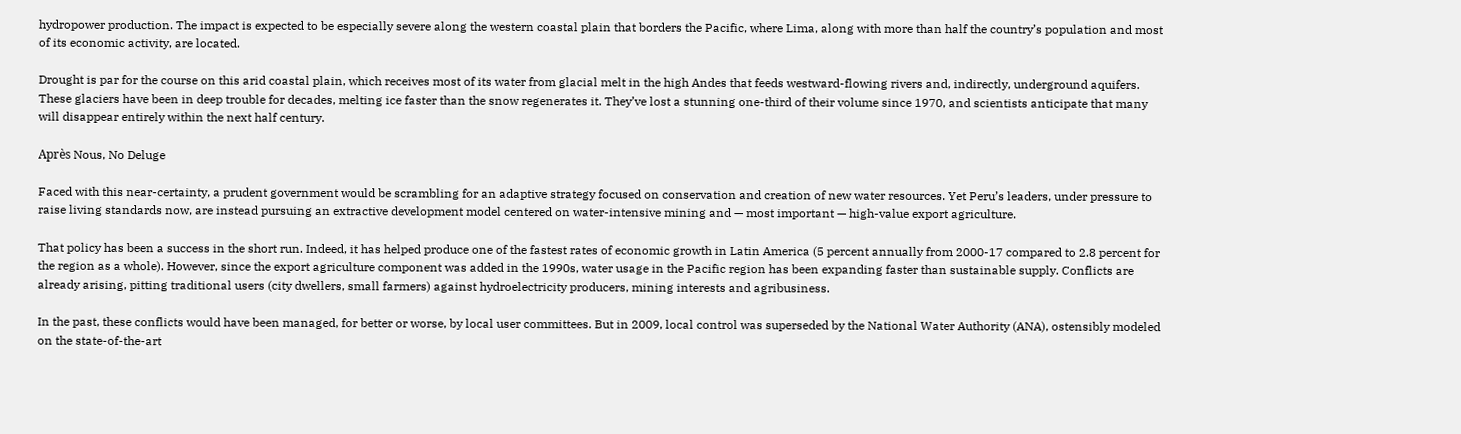hydropower production. The impact is expected to be especially severe along the western coastal plain that borders the Pacific, where Lima, along with more than half the country’s population and most of its economic activity, are located.

Drought is par for the course on this arid coastal plain, which receives most of its water from glacial melt in the high Andes that feeds westward-flowing rivers and, indirectly, underground aquifers. These glaciers have been in deep trouble for decades, melting ice faster than the snow regenerates it. They’ve lost a stunning one-third of their volume since 1970, and scientists anticipate that many will disappear entirely within the next half century.

Après Nous, No Deluge

Faced with this near-certainty, a prudent government would be scrambling for an adaptive strategy focused on conservation and creation of new water resources. Yet Peru’s leaders, under pressure to raise living standards now, are instead pursuing an extractive development model centered on water-intensive mining and — most important — high-value export agriculture.

That policy has been a success in the short run. Indeed, it has helped produce one of the fastest rates of economic growth in Latin America (5 percent annually from 2000-17 compared to 2.8 percent for the region as a whole). However, since the export agriculture component was added in the 1990s, water usage in the Pacific region has been expanding faster than sustainable supply. Conflicts are already arising, pitting traditional users (city dwellers, small farmers) against hydroelectricity producers, mining interests and agribusiness.

In the past, these conflicts would have been managed, for better or worse, by local user committees. But in 2009, local control was superseded by the National Water Authority (ANA), ostensibly modeled on the state-of-the-art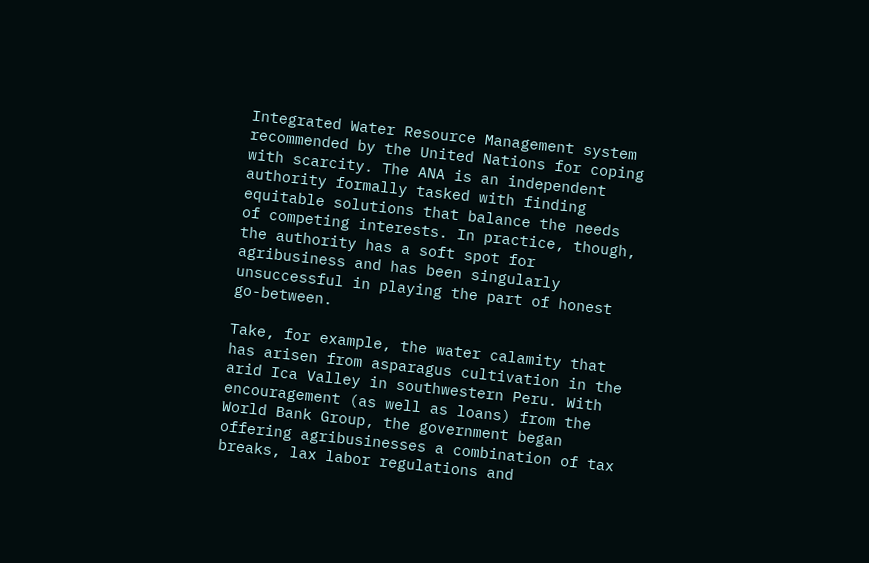Integrated Water Resource Management system recommended by the United Nations for coping with scarcity. The ANA is an independent authority formally tasked with finding equitable solutions that balance the needs of competing interests. In practice, though, the authority has a soft spot for agribusiness and has been singularly unsuccessful in playing the part of honest go-between.

Take, for example, the water calamity that has arisen from asparagus cultivation in the arid Ica Valley in southwestern Peru. With encouragement (as well as loans) from the World Bank Group, the government began offering agribusinesses a combination of tax breaks, lax labor regulations and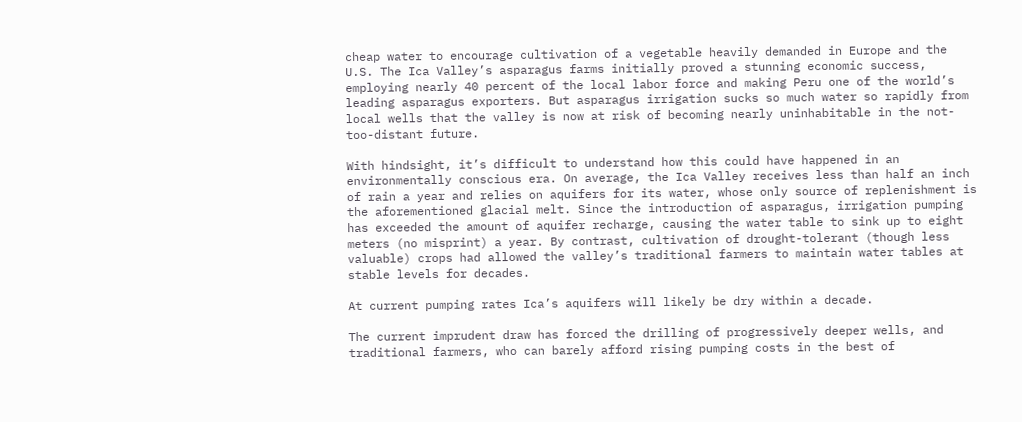cheap water to encourage cultivation of a vegetable heavily demanded in Europe and the U.S. The Ica Valley’s asparagus farms initially proved a stunning economic success, employing nearly 40 percent of the local labor force and making Peru one of the world’s leading asparagus exporters. But asparagus irrigation sucks so much water so rapidly from local wells that the valley is now at risk of becoming nearly uninhabitable in the not-too-distant future.

With hindsight, it’s difficult to understand how this could have happened in an environmentally conscious era. On average, the Ica Valley receives less than half an inch of rain a year and relies on aquifers for its water, whose only source of replenishment is the aforementioned glacial melt. Since the introduction of asparagus, irrigation pumping has exceeded the amount of aquifer recharge, causing the water table to sink up to eight meters (no misprint) a year. By contrast, cultivation of drought-tolerant (though less valuable) crops had allowed the valley’s traditional farmers to maintain water tables at stable levels for decades.

At current pumping rates Ica’s aquifers will likely be dry within a decade.

The current imprudent draw has forced the drilling of progressively deeper wells, and traditional farmers, who can barely afford rising pumping costs in the best of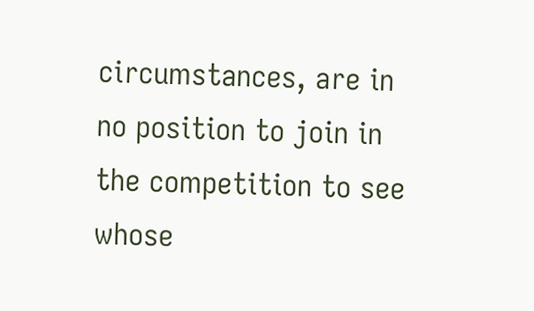circumstances, are in no position to join in the competition to see whose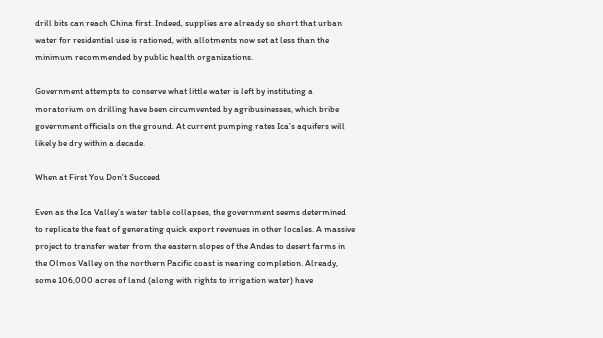drill bits can reach China first. Indeed, supplies are already so short that urban water for residential use is rationed, with allotments now set at less than the minimum recommended by public health organizations.

Government attempts to conserve what little water is left by instituting a moratorium on drilling have been circumvented by agribusinesses, which bribe government officials on the ground. At current pumping rates Ica’s aquifers will likely be dry within a decade.

When at First You Don’t Succeed

Even as the Ica Valley’s water table collapses, the government seems determined to replicate the feat of generating quick export revenues in other locales. A massive project to transfer water from the eastern slopes of the Andes to desert farms in the Olmos Valley on the northern Pacific coast is nearing completion. Already, some 106,000 acres of land (along with rights to irrigation water) have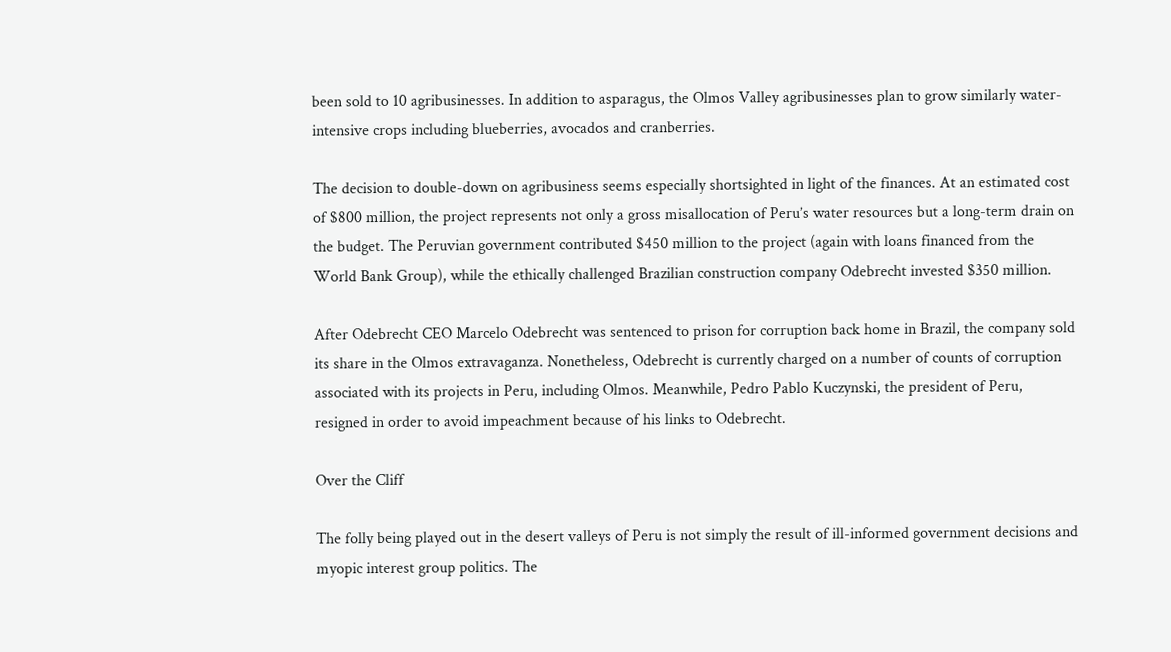been sold to 10 agribusinesses. In addition to asparagus, the Olmos Valley agribusinesses plan to grow similarly water-intensive crops including blueberries, avocados and cranberries.

The decision to double-down on agribusiness seems especially shortsighted in light of the finances. At an estimated cost of $800 million, the project represents not only a gross misallocation of Peru’s water resources but a long-term drain on the budget. The Peruvian government contributed $450 million to the project (again with loans financed from the World Bank Group), while the ethically challenged Brazilian construction company Odebrecht invested $350 million.

After Odebrecht CEO Marcelo Odebrecht was sentenced to prison for corruption back home in Brazil, the company sold its share in the Olmos extravaganza. Nonetheless, Odebrecht is currently charged on a number of counts of corruption associated with its projects in Peru, including Olmos. Meanwhile, Pedro Pablo Kuczynski, the president of Peru, resigned in order to avoid impeachment because of his links to Odebrecht.

Over the Cliff

The folly being played out in the desert valleys of Peru is not simply the result of ill-informed government decisions and myopic interest group politics. The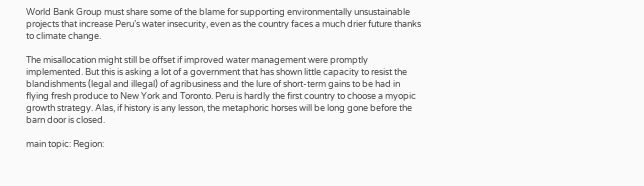World Bank Group must share some of the blame for supporting environmentally unsustainable projects that increase Peru’s water insecurity, even as the country faces a much drier future thanks to climate change.

The misallocation might still be offset if improved water management were promptly implemented. But this is asking a lot of a government that has shown little capacity to resist the blandishments (legal and illegal) of agribusiness and the lure of short-term gains to be had in flying fresh produce to New York and Toronto. Peru is hardly the first country to choose a myopic growth strategy. Alas, if history is any lesson, the metaphoric horses will be long gone before the barn door is closed.

main topic: Region: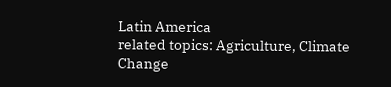Latin America
related topics: Agriculture, Climate Change